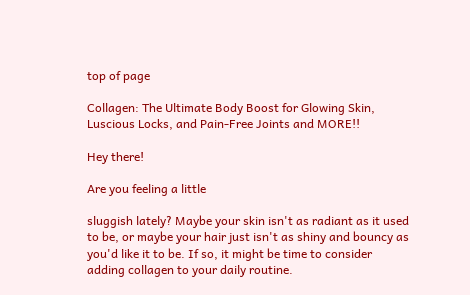top of page

Collagen: The Ultimate Body Boost for Glowing Skin, Luscious Locks, and Pain-Free Joints and MORE!!

Hey there!

Are you feeling a little

sluggish lately? Maybe your skin isn't as radiant as it used to be, or maybe your hair just isn't as shiny and bouncy as you'd like it to be. If so, it might be time to consider adding collagen to your daily routine.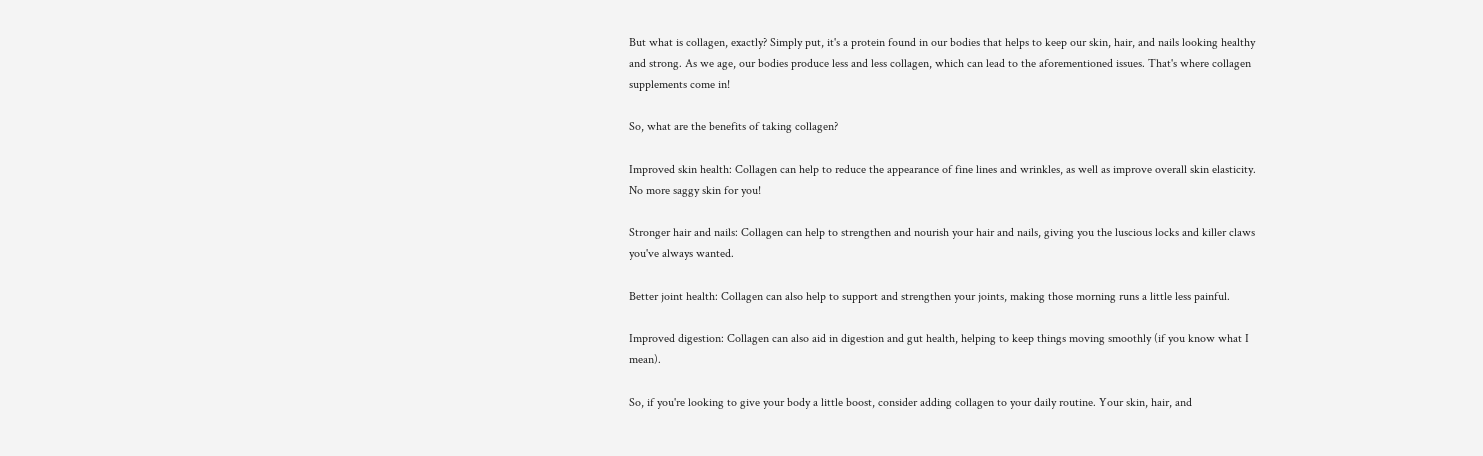But what is collagen, exactly? Simply put, it's a protein found in our bodies that helps to keep our skin, hair, and nails looking healthy and strong. As we age, our bodies produce less and less collagen, which can lead to the aforementioned issues. That's where collagen supplements come in!

So, what are the benefits of taking collagen?

Improved skin health: Collagen can help to reduce the appearance of fine lines and wrinkles, as well as improve overall skin elasticity. No more saggy skin for you!

Stronger hair and nails: Collagen can help to strengthen and nourish your hair and nails, giving you the luscious locks and killer claws you've always wanted.

Better joint health: Collagen can also help to support and strengthen your joints, making those morning runs a little less painful.

Improved digestion: Collagen can also aid in digestion and gut health, helping to keep things moving smoothly (if you know what I mean).

So, if you're looking to give your body a little boost, consider adding collagen to your daily routine. Your skin, hair, and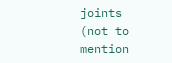joints (not to mention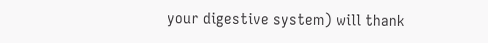your digestive system) will thank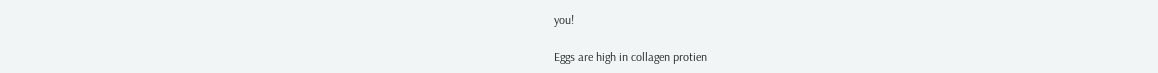you!

Eggs are high in collagen protien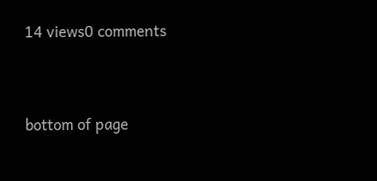14 views0 comments


bottom of page